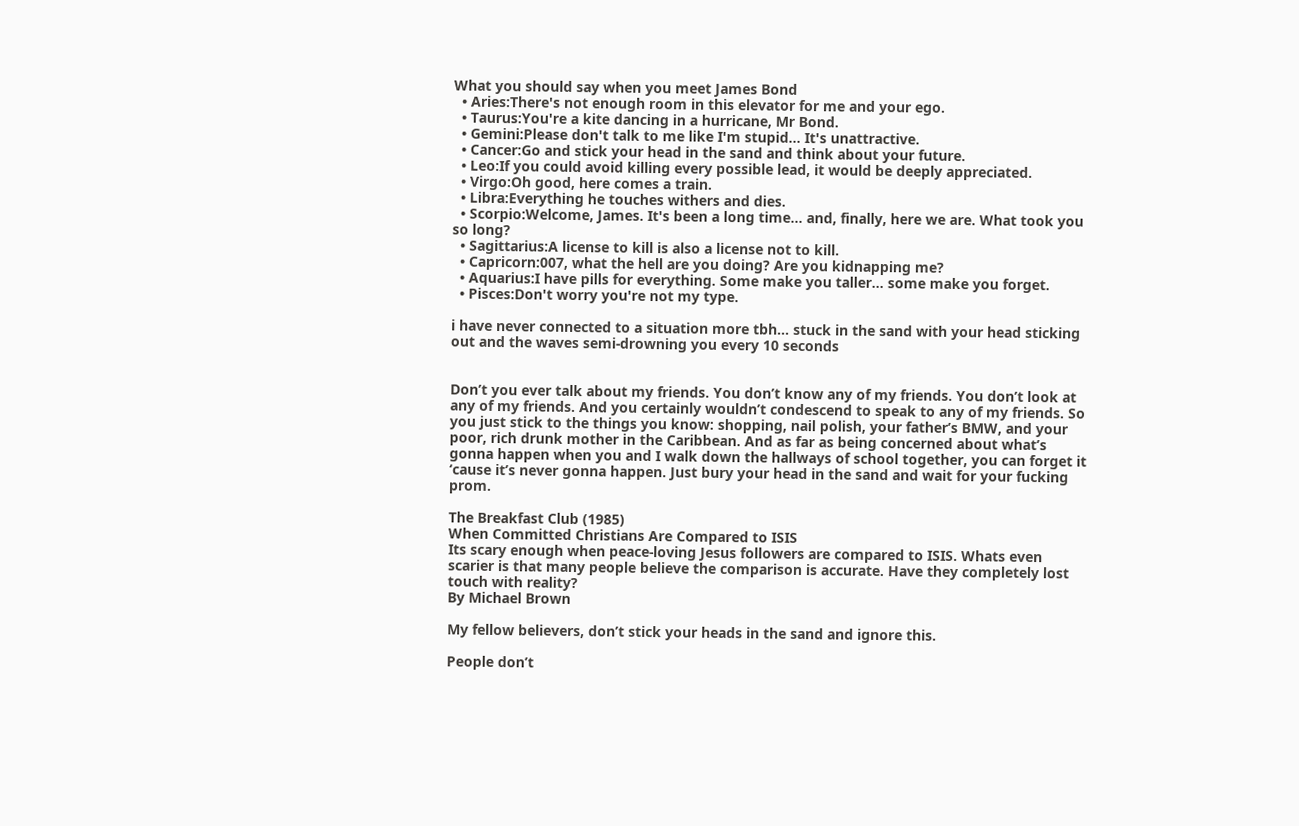What you should say when you meet James Bond
  • Aries:There's not enough room in this elevator for me and your ego.
  • Taurus:You're a kite dancing in a hurricane, Mr Bond.
  • Gemini:Please don't talk to me like I'm stupid... It's unattractive.
  • Cancer:Go and stick your head in the sand and think about your future.
  • Leo:If you could avoid killing every possible lead, it would be deeply appreciated.
  • Virgo:Oh good, here comes a train.
  • Libra:Everything he touches withers and dies.
  • Scorpio:Welcome, James. It's been a long time... and, finally, here we are. What took you so long?
  • Sagittarius:A license to kill is also a license not to kill.
  • Capricorn:007, what the hell are you doing? Are you kidnapping me?
  • Aquarius:I have pills for everything. Some make you taller... some make you forget.
  • Pisces:Don't worry you're not my type.

i have never connected to a situation more tbh… stuck in the sand with your head sticking out and the waves semi-drowning you every 10 seconds


Don’t you ever talk about my friends. You don’t know any of my friends. You don’t look at any of my friends. And you certainly wouldn’t condescend to speak to any of my friends. So you just stick to the things you know: shopping, nail polish, your father’s BMW, and your poor, rich drunk mother in the Caribbean. And as far as being concerned about what’s gonna happen when you and I walk down the hallways of school together, you can forget it ‘cause it’s never gonna happen. Just bury your head in the sand and wait for your fucking prom.

The Breakfast Club (1985)
When Committed Christians Are Compared to ISIS
Its scary enough when peace-loving Jesus followers are compared to ISIS. Whats even scarier is that many people believe the comparison is accurate. Have they completely lost touch with reality?
By Michael Brown

My fellow believers, don’t stick your heads in the sand and ignore this.

People don’t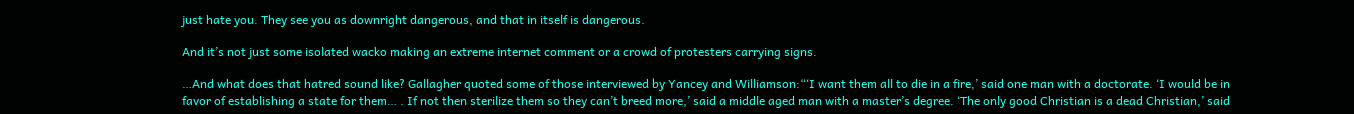just hate you. They see you as downright dangerous, and that in itself is dangerous.

And it’s not just some isolated wacko making an extreme internet comment or a crowd of protesters carrying signs.

…And what does that hatred sound like? Gallagher quoted some of those interviewed by Yancey and Williamson:“‘I want them all to die in a fire,’ said one man with a doctorate. ‘I would be in favor of establishing a state for them… . If not then sterilize them so they can’t breed more,’ said a middle aged man with a master’s degree. ‘The only good Christian is a dead Christian,’ said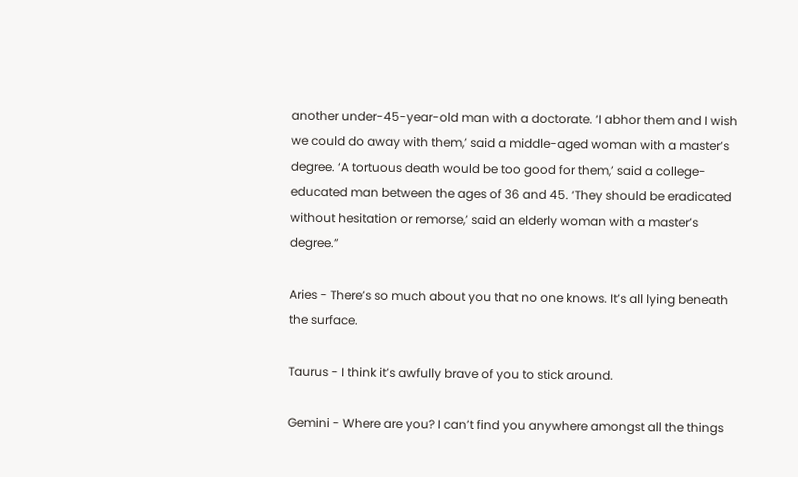another under-45-year-old man with a doctorate. ‘I abhor them and I wish we could do away with them,’ said a middle-aged woman with a master’s degree. ‘A tortuous death would be too good for them,’ said a college-educated man between the ages of 36 and 45. ‘They should be eradicated without hesitation or remorse,’ said an elderly woman with a master’s degree.”

Aries - There’s so much about you that no one knows. It’s all lying beneath the surface.

Taurus - I think it’s awfully brave of you to stick around.

Gemini - Where are you? I can’t find you anywhere amongst all the things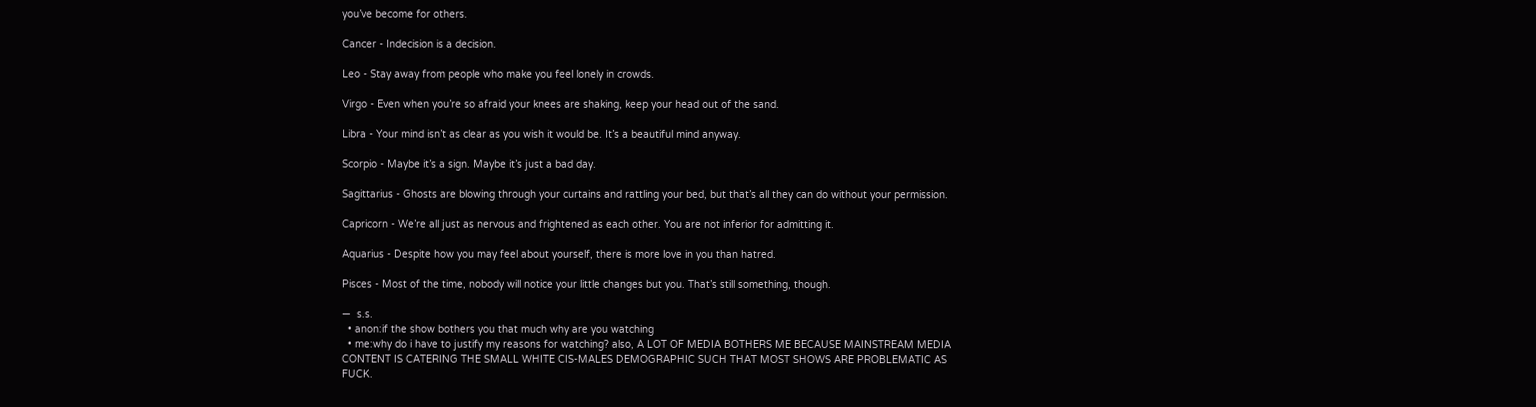you’ve become for others.

Cancer - Indecision is a decision.

Leo - Stay away from people who make you feel lonely in crowds.

Virgo - Even when you’re so afraid your knees are shaking, keep your head out of the sand.

Libra - Your mind isn’t as clear as you wish it would be. It’s a beautiful mind anyway.

Scorpio - Maybe it’s a sign. Maybe it’s just a bad day.

Sagittarius - Ghosts are blowing through your curtains and rattling your bed, but that’s all they can do without your permission.

Capricorn - We’re all just as nervous and frightened as each other. You are not inferior for admitting it.

Aquarius - Despite how you may feel about yourself, there is more love in you than hatred.

Pisces - Most of the time, nobody will notice your little changes but you. That’s still something, though.

—  s.s.
  • anon:if the show bothers you that much why are you watching
  • me:why do i have to justify my reasons for watching? also, A LOT OF MEDIA BOTHERS ME BECAUSE MAINSTREAM MEDIA CONTENT IS CATERING THE SMALL WHITE CIS-MALES DEMOGRAPHIC SUCH THAT MOST SHOWS ARE PROBLEMATIC AS FUCK.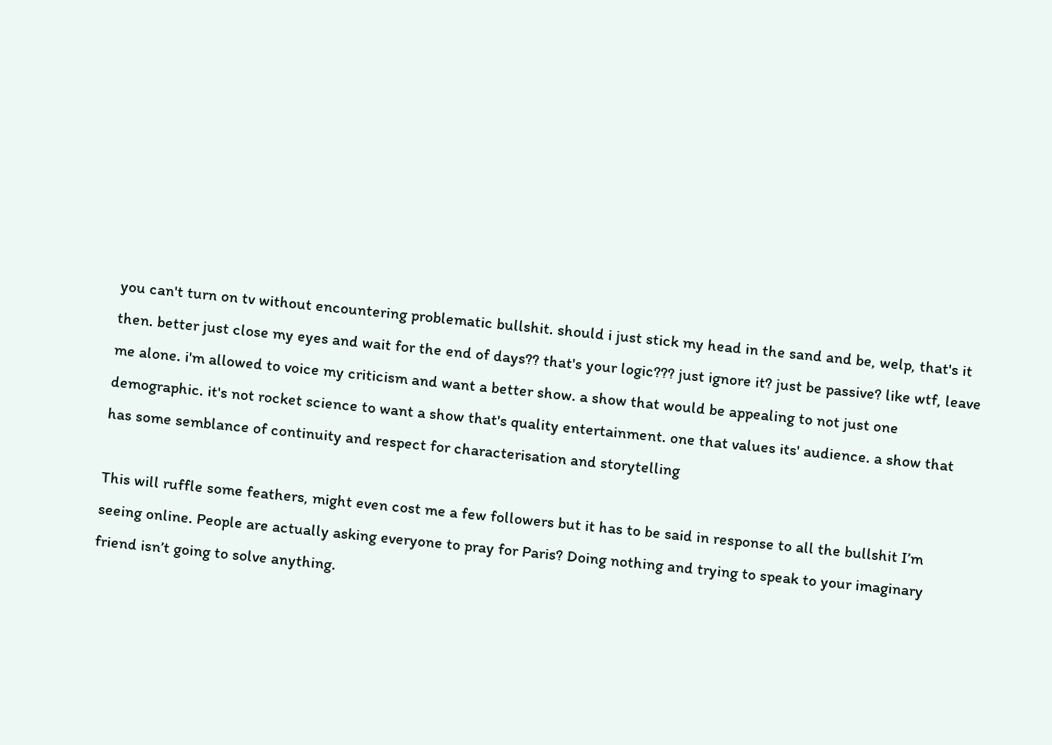you can't turn on tv without encountering problematic bullshit. should i just stick my head in the sand and be, welp, that's it then. better just close my eyes and wait for the end of days?? that's your logic??? just ignore it? just be passive? like wtf, leave me alone. i'm allowed to voice my criticism and want a better show. a show that would be appealing to not just one demographic. it's not rocket science to want a show that's quality entertainment. one that values its' audience. a show that has some semblance of continuity and respect for characterisation and storytelling

This will ruffle some feathers, might even cost me a few followers but it has to be said in response to all the bullshit I’m seeing online. People are actually asking everyone to pray for Paris? Doing nothing and trying to speak to your imaginary friend isn’t going to solve anything.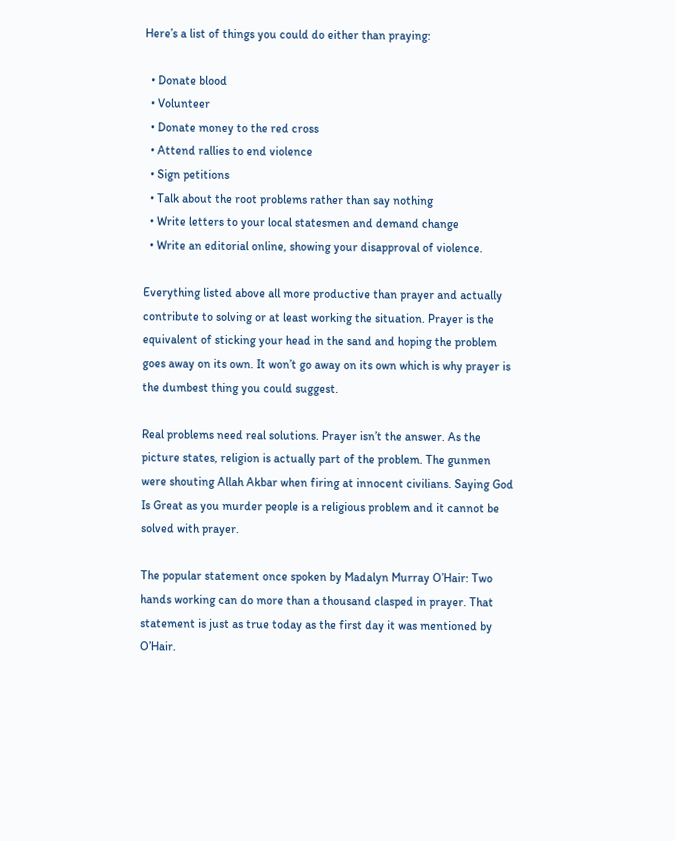Here’s a list of things you could do either than praying:

  • Donate blood
  • Volunteer
  • Donate money to the red cross
  • Attend rallies to end violence
  • Sign petitions
  • Talk about the root problems rather than say nothing
  • Write letters to your local statesmen and demand change
  • Write an editorial online, showing your disapproval of violence.

Everything listed above all more productive than prayer and actually contribute to solving or at least working the situation. Prayer is the equivalent of sticking your head in the sand and hoping the problem goes away on its own. It won’t go away on its own which is why prayer is the dumbest thing you could suggest.

Real problems need real solutions. Prayer isn’t the answer. As the picture states, religion is actually part of the problem. The gunmen were shouting Allah Akbar when firing at innocent civilians. Saying God Is Great as you murder people is a religious problem and it cannot be solved with prayer.

The popular statement once spoken by Madalyn Murray O’Hair: Two hands working can do more than a thousand clasped in prayer. That statement is just as true today as the first day it was mentioned by O’Hair.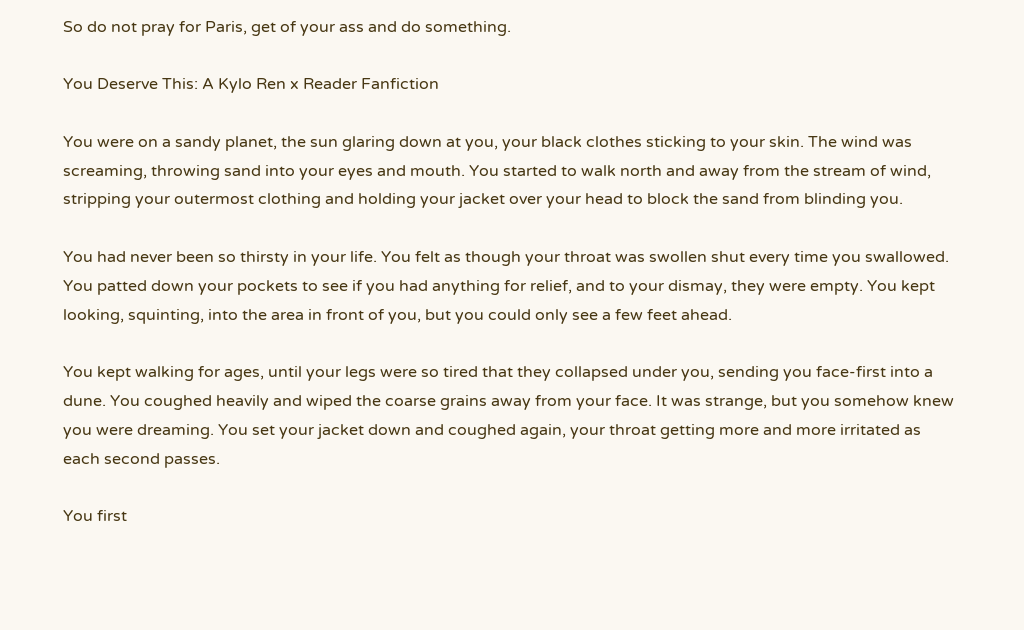So do not pray for Paris, get of your ass and do something.

You Deserve This: A Kylo Ren x Reader Fanfiction

You were on a sandy planet, the sun glaring down at you, your black clothes sticking to your skin. The wind was screaming, throwing sand into your eyes and mouth. You started to walk north and away from the stream of wind, stripping your outermost clothing and holding your jacket over your head to block the sand from blinding you.

You had never been so thirsty in your life. You felt as though your throat was swollen shut every time you swallowed. You patted down your pockets to see if you had anything for relief, and to your dismay, they were empty. You kept looking, squinting, into the area in front of you, but you could only see a few feet ahead.

You kept walking for ages, until your legs were so tired that they collapsed under you, sending you face-first into a dune. You coughed heavily and wiped the coarse grains away from your face. It was strange, but you somehow knew you were dreaming. You set your jacket down and coughed again, your throat getting more and more irritated as each second passes.

You first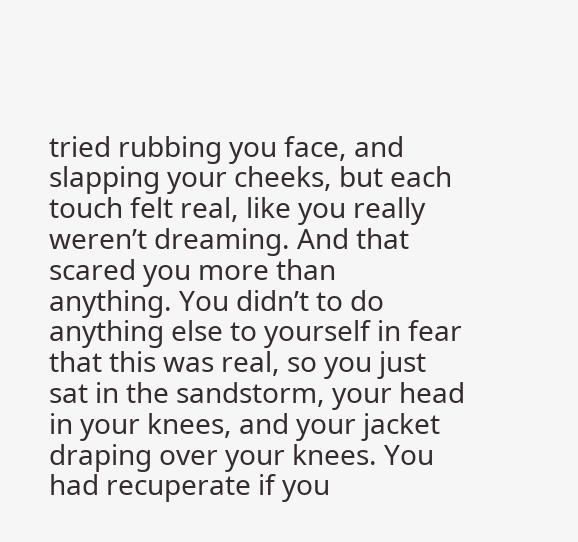tried rubbing you face, and slapping your cheeks, but each touch felt real, like you really weren’t dreaming. And that scared you more than anything. You didn’t to do anything else to yourself in fear that this was real, so you just sat in the sandstorm, your head in your knees, and your jacket draping over your knees. You had recuperate if you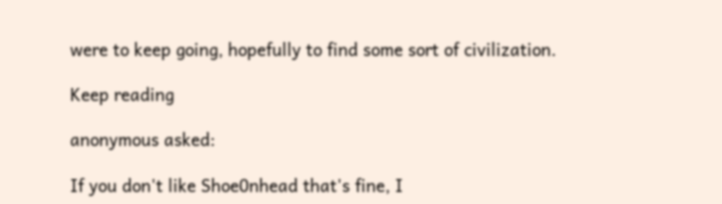were to keep going, hopefully to find some sort of civilization.

Keep reading

anonymous asked:

If you don't like Shoe0nhead that's fine, I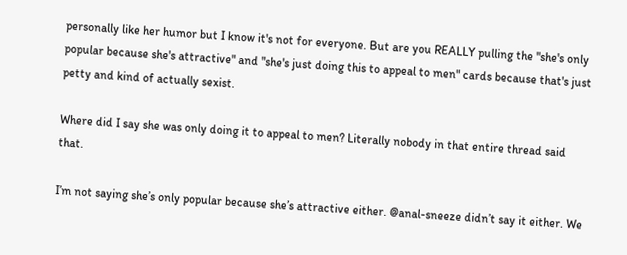personally like her humor but I know it's not for everyone. But are you REALLY pulling the "she's only popular because she's attractive" and "she's just doing this to appeal to men" cards because that's just petty and kind of actually sexist.

Where did I say she was only doing it to appeal to men? Literally nobody in that entire thread said that.

I’m not saying she’s only popular because she’s attractive either. @anal-sneeze didn’t say it either. We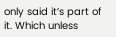only said it’s part of it. Which unless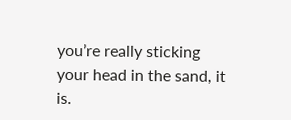you’re really sticking your head in the sand, it is.